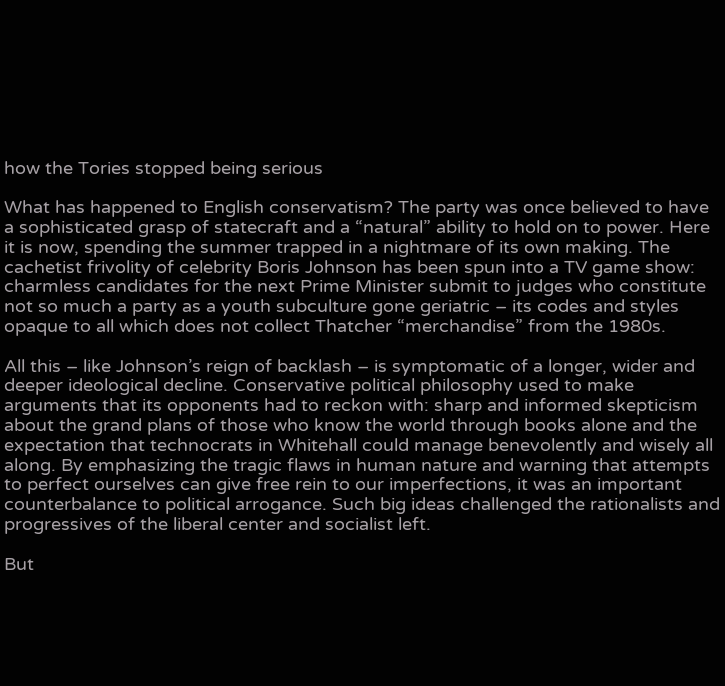how the Tories stopped being serious

What has happened to English conservatism? The party was once believed to have a sophisticated grasp of statecraft and a “natural” ability to hold on to power. Here it is now, spending the summer trapped in a nightmare of its own making. The cachetist frivolity of celebrity Boris Johnson has been spun into a TV game show: charmless candidates for the next Prime Minister submit to judges who constitute not so much a party as a youth subculture gone geriatric – its codes and styles opaque to all which does not collect Thatcher “merchandise” from the 1980s.

All this – like Johnson’s reign of backlash – is symptomatic of a longer, wider and deeper ideological decline. Conservative political philosophy used to make arguments that its opponents had to reckon with: sharp and informed skepticism about the grand plans of those who know the world through books alone and the expectation that technocrats in Whitehall could manage benevolently and wisely all along. By emphasizing the tragic flaws in human nature and warning that attempts to perfect ourselves can give free rein to our imperfections, it was an important counterbalance to political arrogance. Such big ideas challenged the rationalists and progressives of the liberal center and socialist left.

But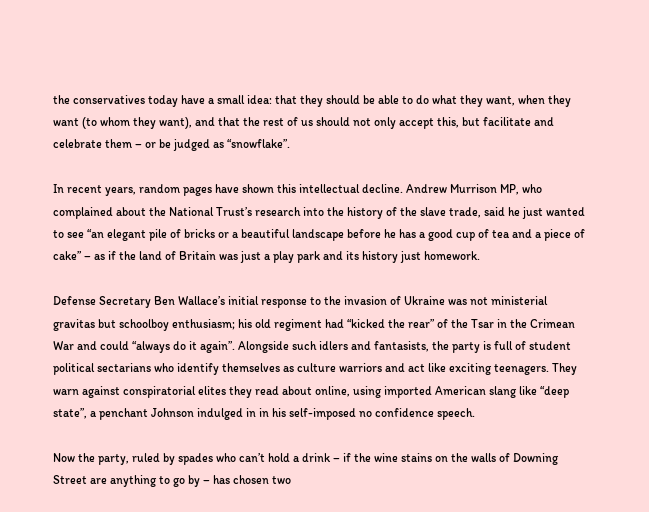the conservatives today have a small idea: that they should be able to do what they want, when they want (to whom they want), and that the rest of us should not only accept this, but facilitate and celebrate them – or be judged as “snowflake”.

In recent years, random pages have shown this intellectual decline. Andrew Murrison MP, who complained about the National Trust’s research into the history of the slave trade, said he just wanted to see “an elegant pile of bricks or a beautiful landscape before he has a good cup of tea and a piece of cake” – as if the land of Britain was just a play park and its history just homework.

Defense Secretary Ben Wallace’s initial response to the invasion of Ukraine was not ministerial gravitas but schoolboy enthusiasm; his old regiment had “kicked the rear” of the Tsar in the Crimean War and could “always do it again”. Alongside such idlers and fantasists, the party is full of student political sectarians who identify themselves as culture warriors and act like exciting teenagers. They warn against conspiratorial elites they read about online, using imported American slang like “deep state”, a penchant Johnson indulged in in his self-imposed no confidence speech.

Now the party, ruled by spades who can’t hold a drink – if the wine stains on the walls of Downing Street are anything to go by – has chosen two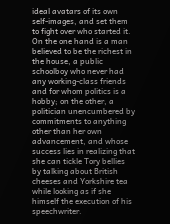ideal avatars of its own self-images, and set them to fight over who started it. On the one hand is a man believed to be the richest in the house, a public schoolboy who never had any working-class friends and for whom politics is a hobby; on the other, a politician unencumbered by commitments to anything other than her own advancement, and whose success lies in realizing that she can tickle Tory bellies by talking about British cheeses and Yorkshire tea while looking as if she himself the execution of his speechwriter.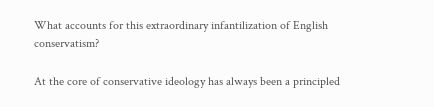What accounts for this extraordinary infantilization of English conservatism?

At the core of conservative ideology has always been a principled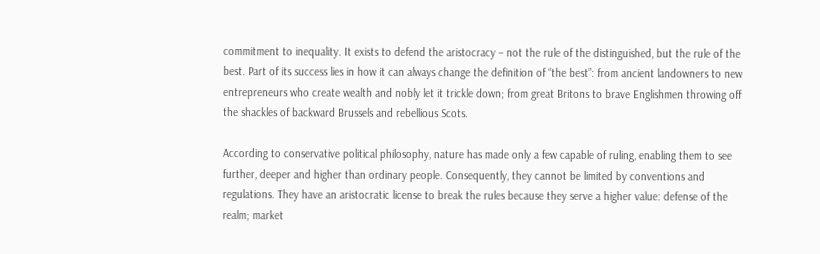commitment to inequality. It exists to defend the aristocracy – not the rule of the distinguished, but the rule of the best. Part of its success lies in how it can always change the definition of “the best”: from ancient landowners to new entrepreneurs who create wealth and nobly let it trickle down; from great Britons to brave Englishmen throwing off the shackles of backward Brussels and rebellious Scots.

According to conservative political philosophy, nature has made only a few capable of ruling, enabling them to see further, deeper and higher than ordinary people. Consequently, they cannot be limited by conventions and regulations. They have an aristocratic license to break the rules because they serve a higher value: defense of the realm; market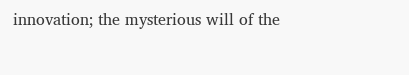innovation; the mysterious will of the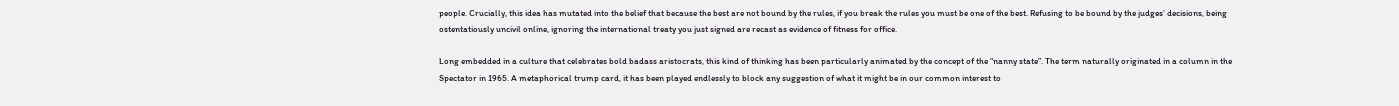people. Crucially, this idea has mutated into the belief that because the best are not bound by the rules, if you break the rules you must be one of the best. Refusing to be bound by the judges’ decisions, being ostentatiously uncivil online, ignoring the international treaty you just signed are recast as evidence of fitness for office.

Long embedded in a culture that celebrates bold badass aristocrats, this kind of thinking has been particularly animated by the concept of the “nanny state”. The term naturally originated in a column in the Spectator in 1965. A metaphorical trump card, it has been played endlessly to block any suggestion of what it might be in our common interest to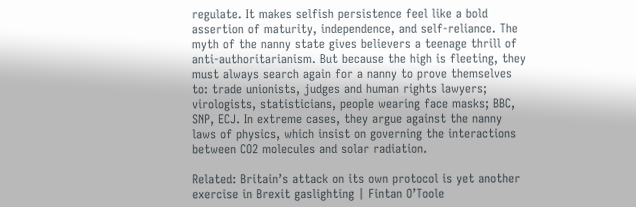regulate. It makes selfish persistence feel like a bold assertion of maturity, independence, and self-reliance. The myth of the nanny state gives believers a teenage thrill of anti-authoritarianism. But because the high is fleeting, they must always search again for a nanny to prove themselves to: trade unionists, judges and human rights lawyers; virologists, statisticians, people wearing face masks; BBC, SNP, ECJ. In extreme cases, they argue against the nanny laws of physics, which insist on governing the interactions between CO2 molecules and solar radiation.

Related: Britain’s attack on its own protocol is yet another exercise in Brexit gaslighting | Fintan O’Toole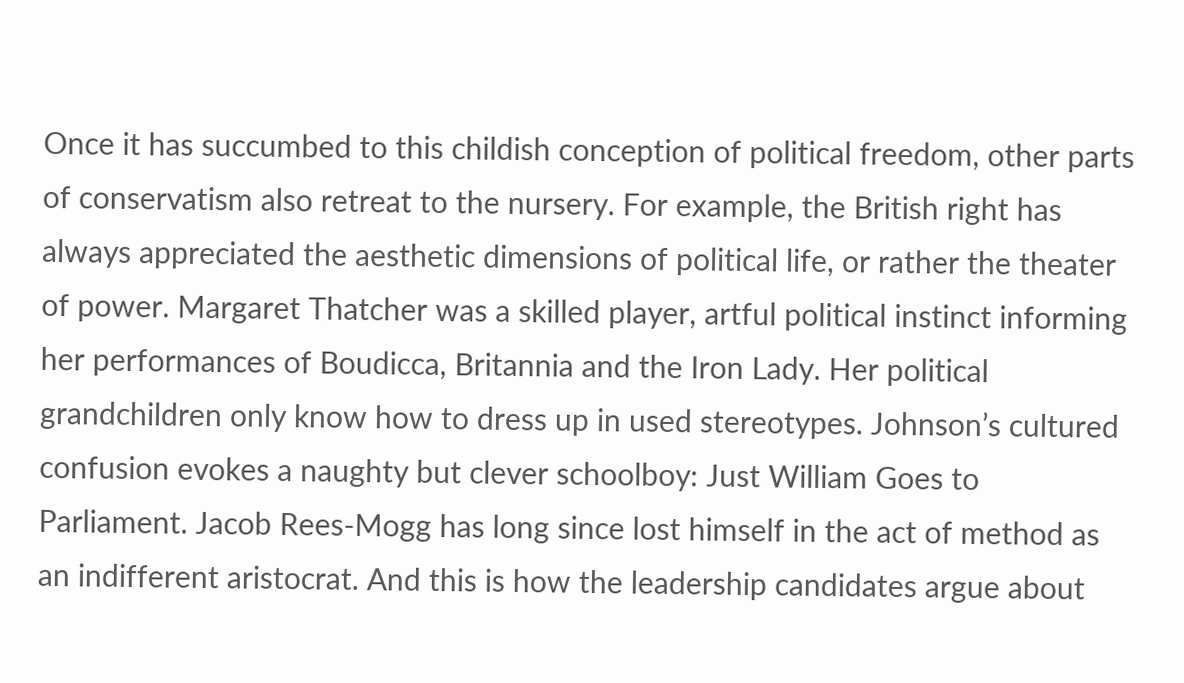Once it has succumbed to this childish conception of political freedom, other parts of conservatism also retreat to the nursery. For example, the British right has always appreciated the aesthetic dimensions of political life, or rather the theater of power. Margaret Thatcher was a skilled player, artful political instinct informing her performances of Boudicca, Britannia and the Iron Lady. Her political grandchildren only know how to dress up in used stereotypes. Johnson’s cultured confusion evokes a naughty but clever schoolboy: Just William Goes to Parliament. Jacob Rees-Mogg has long since lost himself in the act of method as an indifferent aristocrat. And this is how the leadership candidates argue about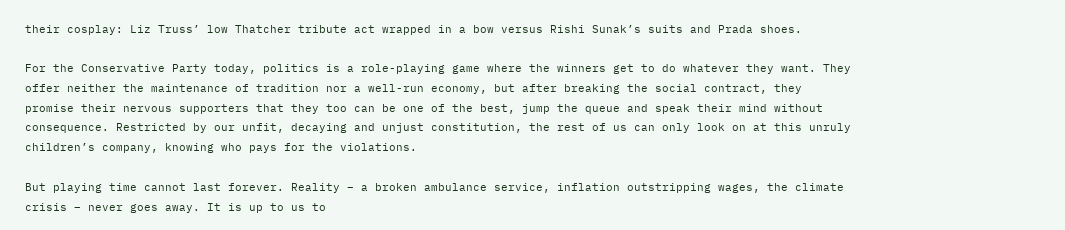their cosplay: Liz Truss’ low Thatcher tribute act wrapped in a bow versus Rishi Sunak’s suits and Prada shoes.

For the Conservative Party today, politics is a role-playing game where the winners get to do whatever they want. They offer neither the maintenance of tradition nor a well-run economy, but after breaking the social contract, they promise their nervous supporters that they too can be one of the best, jump the queue and speak their mind without consequence. Restricted by our unfit, decaying and unjust constitution, the rest of us can only look on at this unruly children’s company, knowing who pays for the violations.

But playing time cannot last forever. Reality – a broken ambulance service, inflation outstripping wages, the climate crisis – never goes away. It is up to us to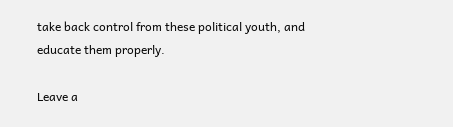take back control from these political youth, and educate them properly.

Leave a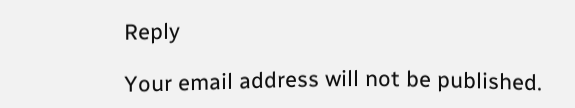Reply

Your email address will not be published.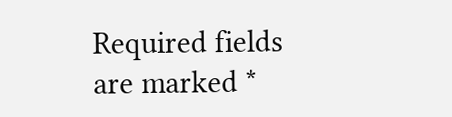Required fields are marked *